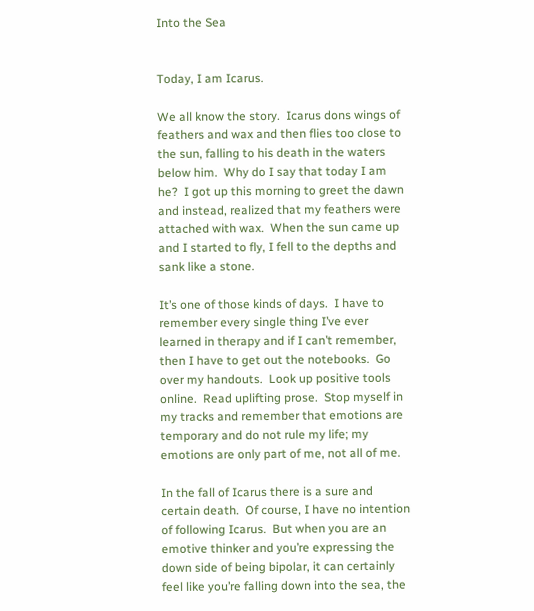Into the Sea


Today, I am Icarus.

We all know the story.  Icarus dons wings of feathers and wax and then flies too close to the sun, falling to his death in the waters below him.  Why do I say that today I am he?  I got up this morning to greet the dawn and instead, realized that my feathers were attached with wax.  When the sun came up and I started to fly, I fell to the depths and sank like a stone.

It’s one of those kinds of days.  I have to remember every single thing I’ve ever learned in therapy and if I can’t remember, then I have to get out the notebooks.  Go over my handouts.  Look up positive tools online.  Read uplifting prose.  Stop myself in my tracks and remember that emotions are temporary and do not rule my life; my emotions are only part of me, not all of me.

In the fall of Icarus there is a sure and certain death.  Of course, I have no intention of following Icarus.  But when you are an emotive thinker and you’re expressing the down side of being bipolar, it can certainly feel like you’re falling down into the sea, the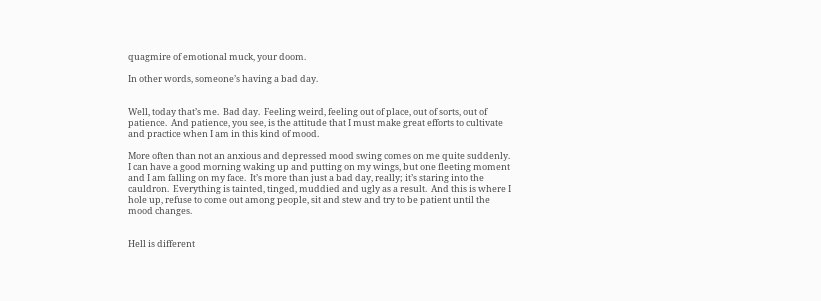quagmire of emotional muck, your doom.

In other words, someone’s having a bad day.


Well, today that’s me.  Bad day.  Feeling weird, feeling out of place, out of sorts, out of patience.  And patience, you see, is the attitude that I must make great efforts to cultivate and practice when I am in this kind of mood.

More often than not an anxious and depressed mood swing comes on me quite suddenly.  I can have a good morning waking up and putting on my wings, but one fleeting moment and I am falling on my face.  It’s more than just a bad day, really; it’s staring into the cauldron.  Everything is tainted, tinged, muddied and ugly as a result.  And this is where I hole up, refuse to come out among people, sit and stew and try to be patient until the mood changes.


Hell is different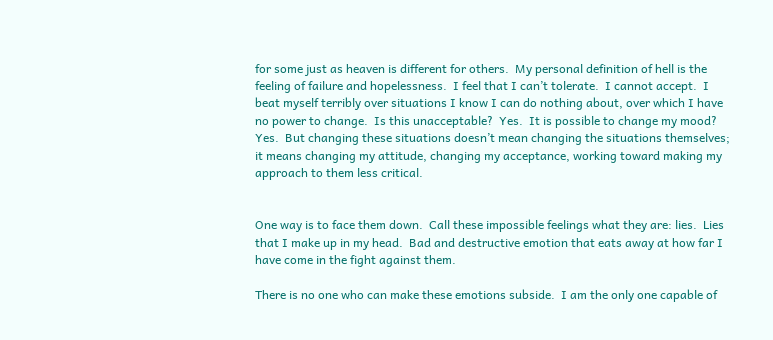for some just as heaven is different for others.  My personal definition of hell is the feeling of failure and hopelessness.  I feel that I can’t tolerate.  I cannot accept.  I beat myself terribly over situations I know I can do nothing about, over which I have no power to change.  Is this unacceptable?  Yes.  It is possible to change my mood?  Yes.  But changing these situations doesn’t mean changing the situations themselves; it means changing my attitude, changing my acceptance, working toward making my approach to them less critical.


One way is to face them down.  Call these impossible feelings what they are: lies.  Lies that I make up in my head.  Bad and destructive emotion that eats away at how far I have come in the fight against them.

There is no one who can make these emotions subside.  I am the only one capable of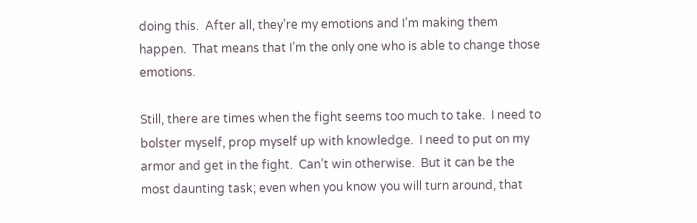doing this.  After all, they’re my emotions and I’m making them happen.  That means that I’m the only one who is able to change those emotions.

Still, there are times when the fight seems too much to take.  I need to bolster myself, prop myself up with knowledge.  I need to put on my armor and get in the fight.  Can’t win otherwise.  But it can be the most daunting task; even when you know you will turn around, that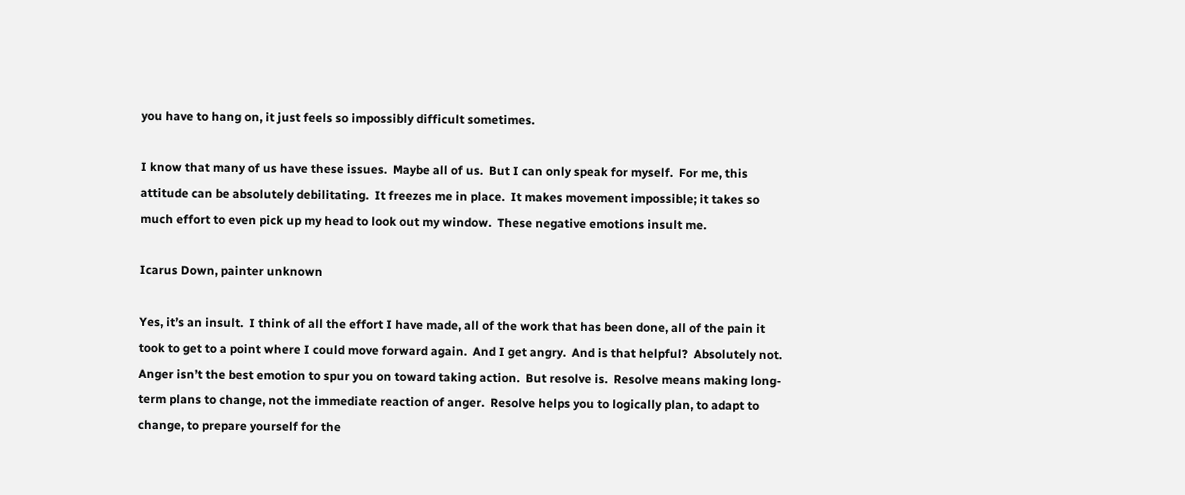you have to hang on, it just feels so impossibly difficult sometimes.

I know that many of us have these issues.  Maybe all of us.  But I can only speak for myself.  For me, this attitude can be absolutely debilitating.  It freezes me in place.  It makes movement impossible; it takes so much effort to even pick up my head to look out my window.  These negative emotions insult me.

Icarus Down, painter unknown

Yes, it’s an insult.  I think of all the effort I have made, all of the work that has been done, all of the pain it took to get to a point where I could move forward again.  And I get angry.  And is that helpful?  Absolutely not.  Anger isn’t the best emotion to spur you on toward taking action.  But resolve is.  Resolve means making long-term plans to change, not the immediate reaction of anger.  Resolve helps you to logically plan, to adapt to change, to prepare yourself for the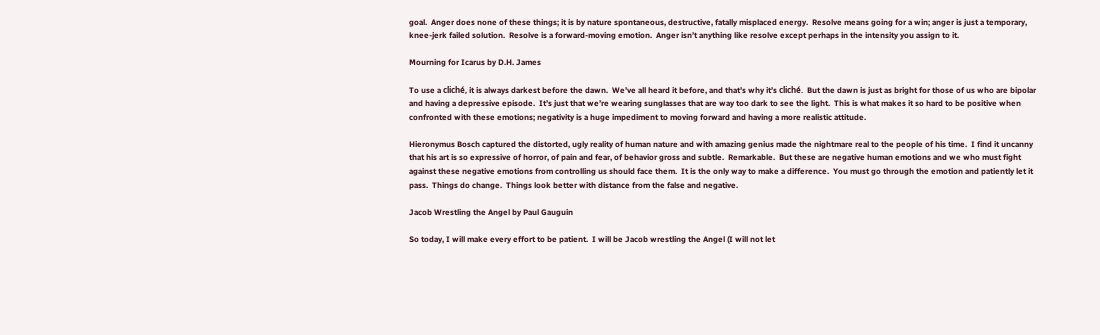goal.  Anger does none of these things; it is by nature spontaneous, destructive, fatally misplaced energy.  Resolve means going for a win; anger is just a temporary, knee-jerk failed solution.  Resolve is a forward-moving emotion.  Anger isn’t anything like resolve except perhaps in the intensity you assign to it.

Mourning for Icarus by D.H. James

To use a cliché, it is always darkest before the dawn.  We’ve all heard it before, and that’s why it’s cliché.  But the dawn is just as bright for those of us who are bipolar and having a depressive episode.  It’s just that we’re wearing sunglasses that are way too dark to see the light.  This is what makes it so hard to be positive when confronted with these emotions; negativity is a huge impediment to moving forward and having a more realistic attitude.

Hieronymus Bosch captured the distorted, ugly reality of human nature and with amazing genius made the nightmare real to the people of his time.  I find it uncanny that his art is so expressive of horror, of pain and fear, of behavior gross and subtle.  Remarkable.  But these are negative human emotions and we who must fight against these negative emotions from controlling us should face them.  It is the only way to make a difference.  You must go through the emotion and patiently let it pass.  Things do change.  Things look better with distance from the false and negative.

Jacob Wrestling the Angel by Paul Gauguin

So today, I will make every effort to be patient.  I will be Jacob wrestling the Angel (I will not let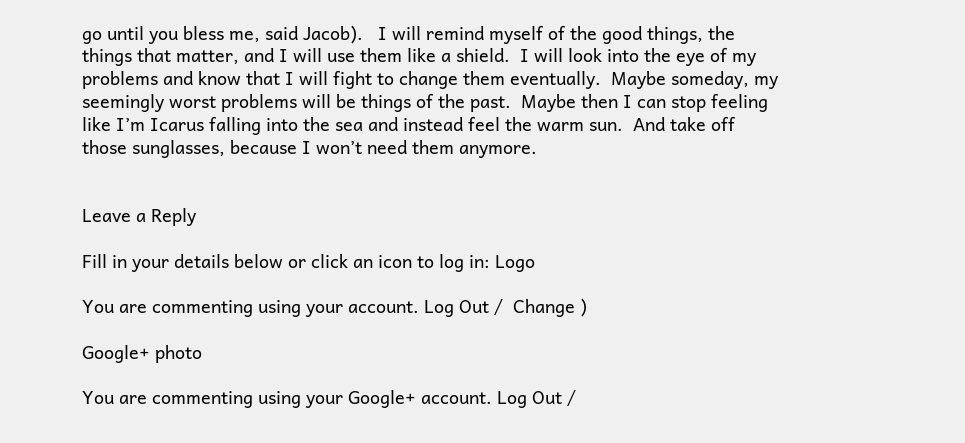go until you bless me, said Jacob).   I will remind myself of the good things, the things that matter, and I will use them like a shield.  I will look into the eye of my problems and know that I will fight to change them eventually.  Maybe someday, my seemingly worst problems will be things of the past.  Maybe then I can stop feeling like I’m Icarus falling into the sea and instead feel the warm sun.  And take off those sunglasses, because I won’t need them anymore.


Leave a Reply

Fill in your details below or click an icon to log in: Logo

You are commenting using your account. Log Out /  Change )

Google+ photo

You are commenting using your Google+ account. Log Out /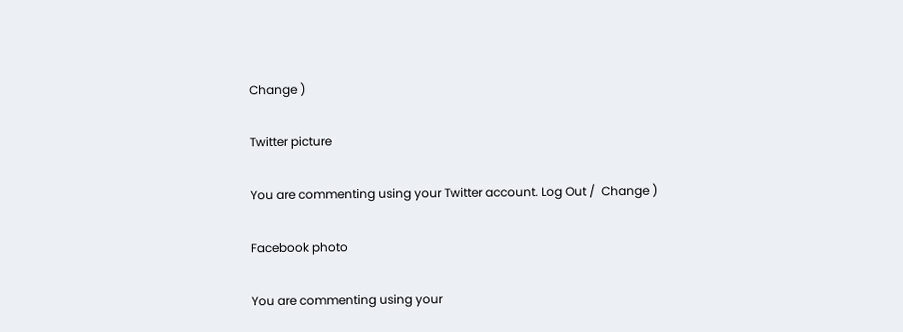Change )

Twitter picture

You are commenting using your Twitter account. Log Out /  Change )

Facebook photo

You are commenting using your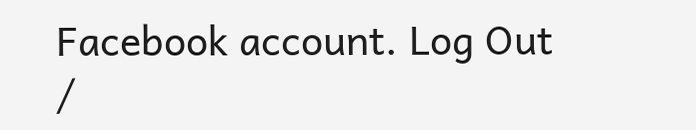Facebook account. Log Out /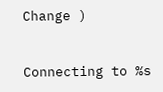Change )


Connecting to %s